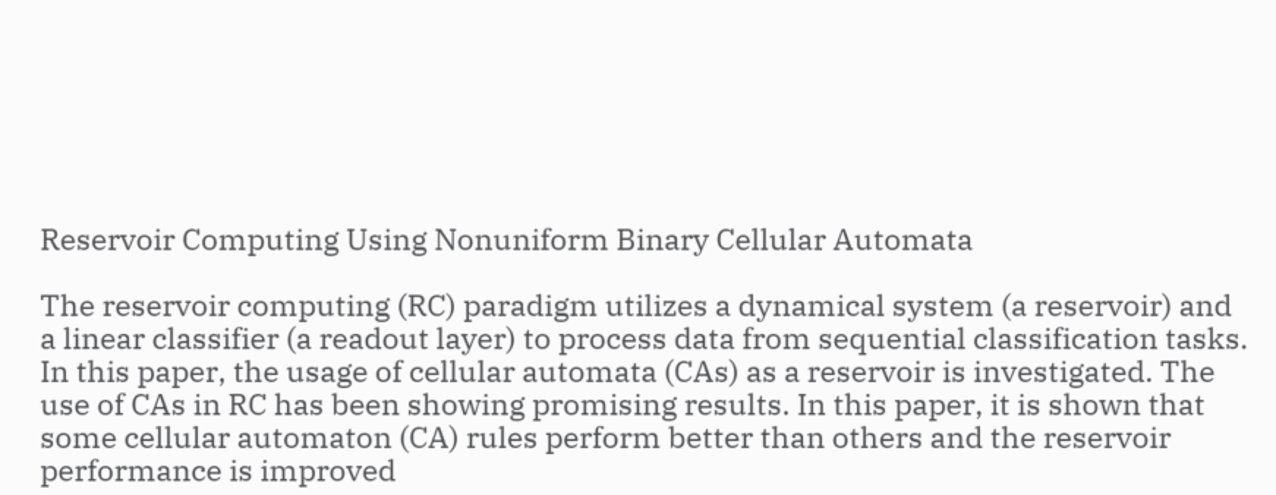Reservoir Computing Using Nonuniform Binary Cellular Automata

The reservoir computing (RC) paradigm utilizes a dynamical system (a reservoir) and a linear classifier (a readout layer) to process data from sequential classification tasks. In this paper, the usage of cellular automata (CAs) as a reservoir is investigated. The use of CAs in RC has been showing promising results. In this paper, it is shown that some cellular automaton (CA) rules perform better than others and the reservoir performance is improved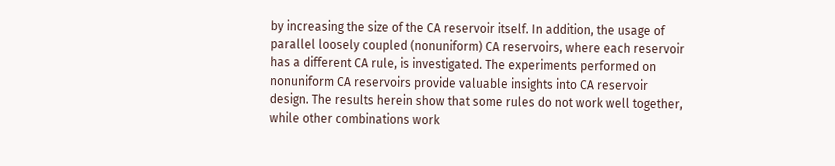by increasing the size of the CA reservoir itself. In addition, the usage of parallel loosely coupled (nonuniform) CA reservoirs, where each reservoir has a different CA rule, is investigated. The experiments performed on nonuniform CA reservoirs provide valuable insights into CA reservoir design. The results herein show that some rules do not work well together, while other combinations work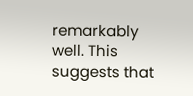remarkably well. This suggests that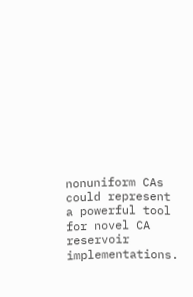nonuniform CAs could represent a powerful tool for novel CA reservoir implementations.